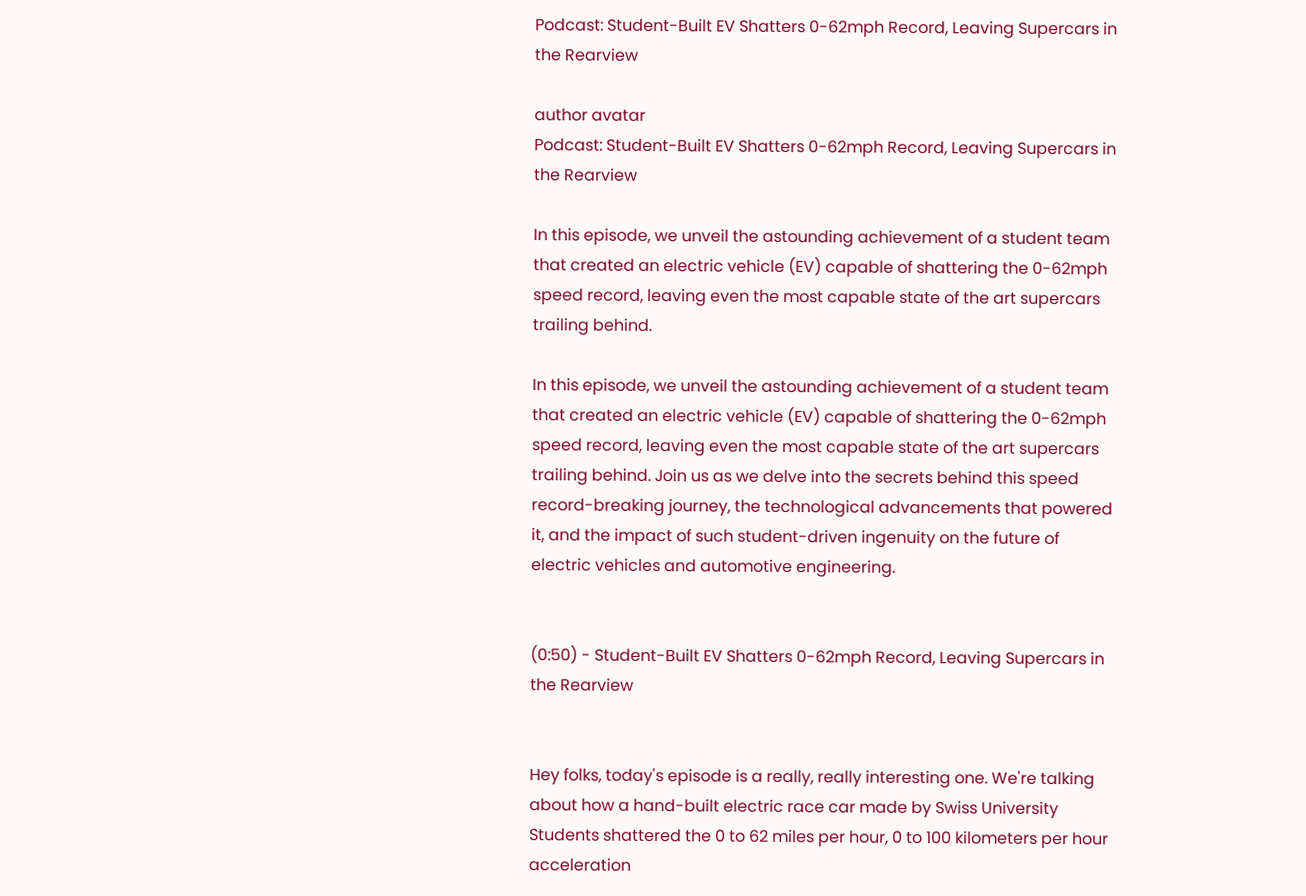Podcast: Student-Built EV Shatters 0-62mph Record, Leaving Supercars in the Rearview

author avatar
Podcast: Student-Built EV Shatters 0-62mph Record, Leaving Supercars in the Rearview

In this episode, we unveil the astounding achievement of a student team that created an electric vehicle (EV) capable of shattering the 0-62mph speed record, leaving even the most capable state of the art supercars trailing behind.

In this episode, we unveil the astounding achievement of a student team that created an electric vehicle (EV) capable of shattering the 0-62mph speed record, leaving even the most capable state of the art supercars trailing behind. Join us as we delve into the secrets behind this speed record-breaking journey, the technological advancements that powered it, and the impact of such student-driven ingenuity on the future of electric vehicles and automotive engineering.


(0:50) - Student-Built EV Shatters 0-62mph Record, Leaving Supercars in the Rearview


Hey folks, today's episode is a really, really interesting one. We're talking about how a hand-built electric race car made by Swiss University Students shattered the 0 to 62 miles per hour, 0 to 100 kilometers per hour acceleration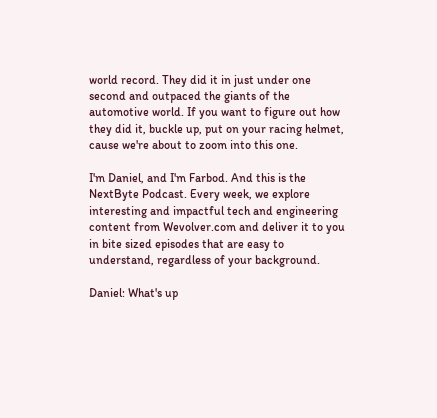world record. They did it in just under one second and outpaced the giants of the automotive world. If you want to figure out how they did it, buckle up, put on your racing helmet, cause we're about to zoom into this one.

I'm Daniel, and I'm Farbod. And this is the NextByte Podcast. Every week, we explore interesting and impactful tech and engineering content from Wevolver.com and deliver it to you in bite sized episodes that are easy to understand, regardless of your background.

Daniel: What's up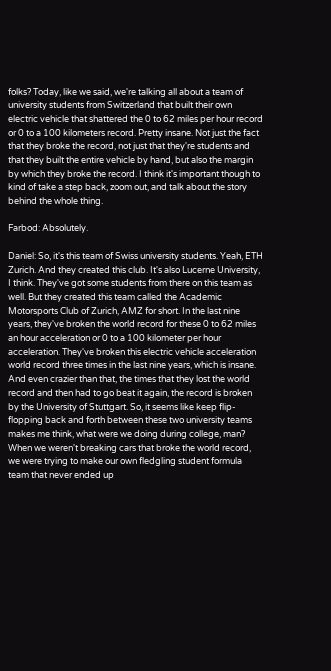folks? Today, like we said, we're talking all about a team of university students from Switzerland that built their own electric vehicle that shattered the 0 to 62 miles per hour record or 0 to a 100 kilometers record. Pretty insane. Not just the fact that they broke the record, not just that they're students and that they built the entire vehicle by hand, but also the margin by which they broke the record. I think it's important though to kind of take a step back, zoom out, and talk about the story behind the whole thing.

Farbod: Absolutely.

Daniel: So, it's this team of Swiss university students. Yeah, ETH Zurich. And they created this club. It's also Lucerne University, I think. They've got some students from there on this team as well. But they created this team called the Academic Motorsports Club of Zurich, AMZ for short. In the last nine years, they've broken the world record for these 0 to 62 miles an hour acceleration or 0 to a 100 kilometer per hour acceleration. They've broken this electric vehicle acceleration world record three times in the last nine years, which is insane. And even crazier than that, the times that they lost the world record and then had to go beat it again, the record is broken by the University of Stuttgart. So, it seems like keep flip-flopping back and forth between these two university teams makes me think, what were we doing during college, man? When we weren't breaking cars that broke the world record, we were trying to make our own fledgling student formula team that never ended up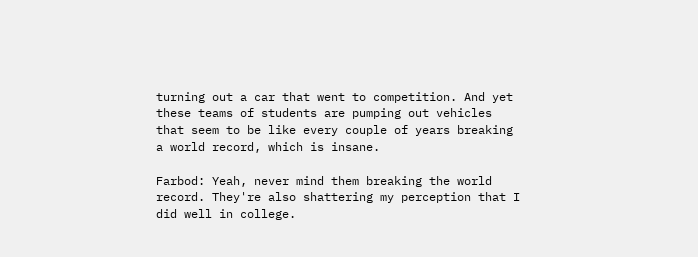turning out a car that went to competition. And yet these teams of students are pumping out vehicles that seem to be like every couple of years breaking a world record, which is insane.

Farbod: Yeah, never mind them breaking the world record. They're also shattering my perception that I did well in college.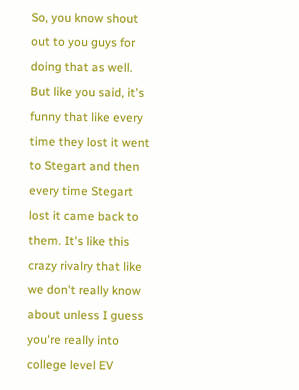So, you know shout out to you guys for doing that as well. But like you said, it's funny that like every time they lost it went to Stegart and then every time Stegart lost it came back to them. It's like this crazy rivalry that like we don't really know about unless I guess you're really into college level EV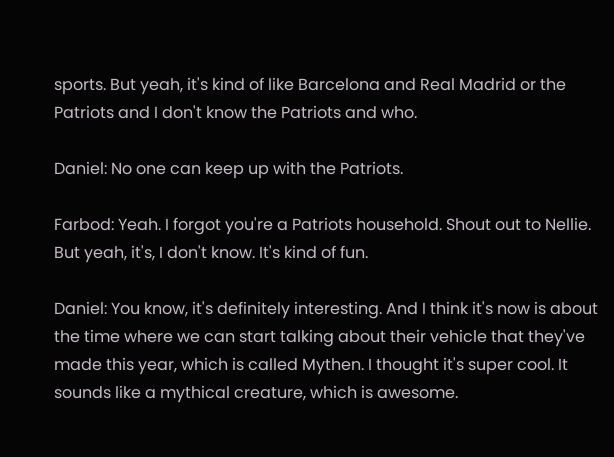sports. But yeah, it's kind of like Barcelona and Real Madrid or the Patriots and I don't know the Patriots and who.

Daniel: No one can keep up with the Patriots.

Farbod: Yeah. I forgot you're a Patriots household. Shout out to Nellie. But yeah, it's, I don't know. It's kind of fun.

Daniel: You know, it's definitely interesting. And I think it's now is about the time where we can start talking about their vehicle that they've made this year, which is called Mythen. I thought it's super cool. It sounds like a mythical creature, which is awesome.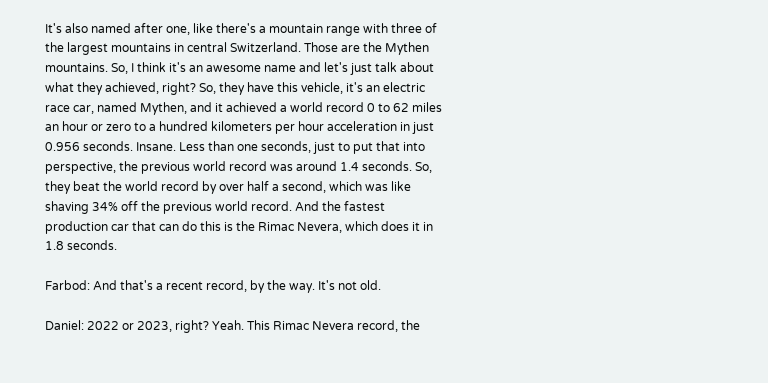It's also named after one, like there's a mountain range with three of the largest mountains in central Switzerland. Those are the Mythen mountains. So, I think it's an awesome name and let's just talk about what they achieved, right? So, they have this vehicle, it's an electric race car, named Mythen, and it achieved a world record 0 to 62 miles an hour or zero to a hundred kilometers per hour acceleration in just 0.956 seconds. Insane. Less than one seconds, just to put that into perspective, the previous world record was around 1.4 seconds. So, they beat the world record by over half a second, which was like shaving 34% off the previous world record. And the fastest production car that can do this is the Rimac Nevera, which does it in 1.8 seconds.

Farbod: And that's a recent record, by the way. It's not old.

Daniel: 2022 or 2023, right? Yeah. This Rimac Nevera record, the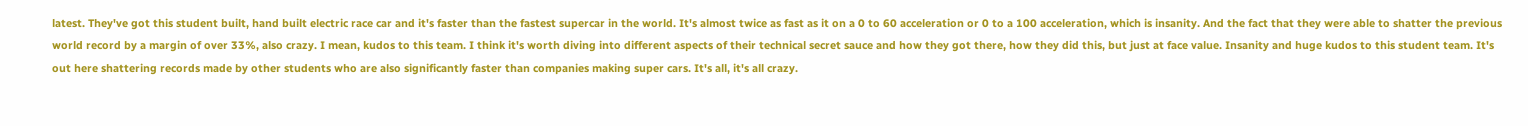latest. They've got this student built, hand built electric race car and it's faster than the fastest supercar in the world. It's almost twice as fast as it on a 0 to 60 acceleration or 0 to a 100 acceleration, which is insanity. And the fact that they were able to shatter the previous world record by a margin of over 33%, also crazy. I mean, kudos to this team. I think it's worth diving into different aspects of their technical secret sauce and how they got there, how they did this, but just at face value. Insanity and huge kudos to this student team. It's out here shattering records made by other students who are also significantly faster than companies making super cars. It's all, it's all crazy.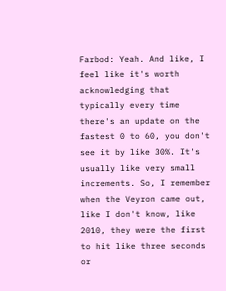Farbod: Yeah. And like, I feel like it's worth acknowledging that typically every time there's an update on the fastest 0 to 60, you don't see it by like 30%. It's usually like very small increments. So, I remember when the Veyron came out, like I don't know, like 2010, they were the first to hit like three seconds or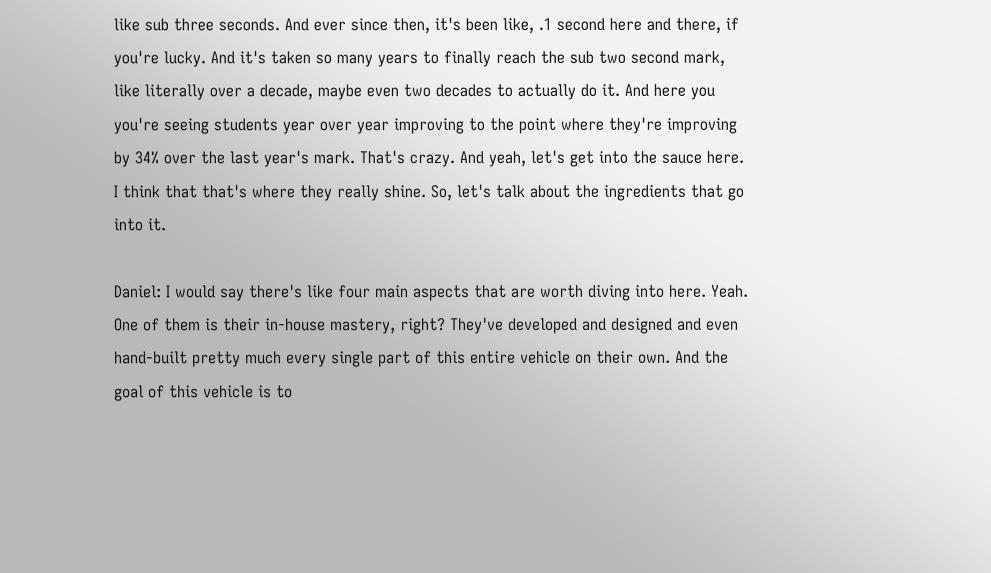like sub three seconds. And ever since then, it's been like, .1 second here and there, if you're lucky. And it's taken so many years to finally reach the sub two second mark, like literally over a decade, maybe even two decades to actually do it. And here you you're seeing students year over year improving to the point where they're improving by 34% over the last year's mark. That's crazy. And yeah, let's get into the sauce here. I think that that's where they really shine. So, let's talk about the ingredients that go into it.

Daniel: I would say there's like four main aspects that are worth diving into here. Yeah. One of them is their in-house mastery, right? They've developed and designed and even hand-built pretty much every single part of this entire vehicle on their own. And the goal of this vehicle is to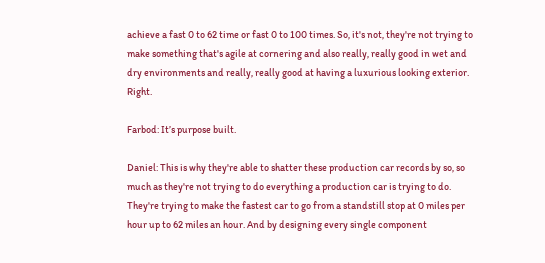achieve a fast 0 to 62 time or fast 0 to 100 times. So, it's not, they're not trying to make something that's agile at cornering and also really, really good in wet and dry environments and really, really good at having a luxurious looking exterior. Right.

Farbod: It’s purpose built.

Daniel: This is why they're able to shatter these production car records by so, so much as they're not trying to do everything a production car is trying to do. They're trying to make the fastest car to go from a standstill stop at 0 miles per hour up to 62 miles an hour. And by designing every single component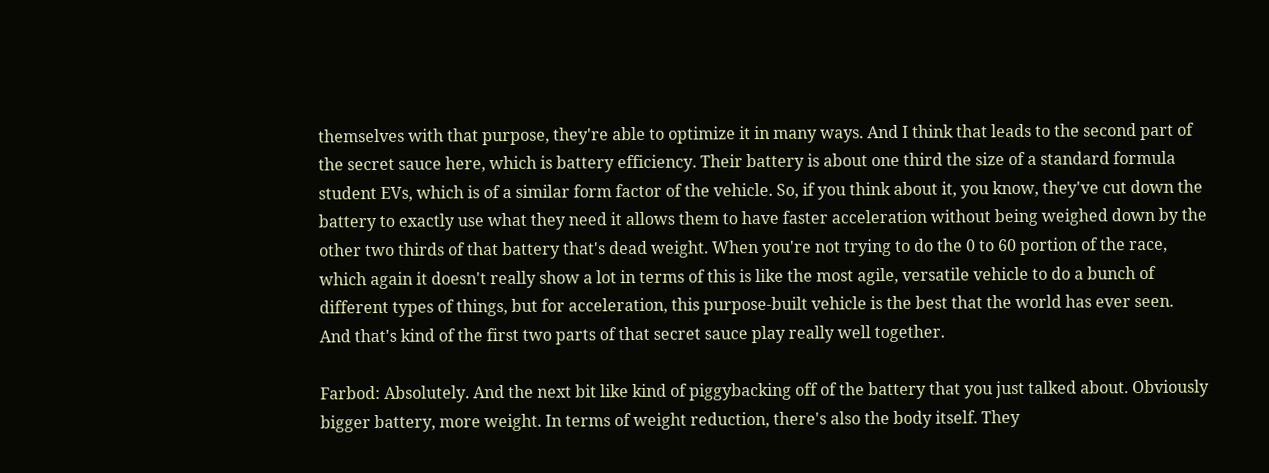themselves with that purpose, they're able to optimize it in many ways. And I think that leads to the second part of the secret sauce here, which is battery efficiency. Their battery is about one third the size of a standard formula student EVs, which is of a similar form factor of the vehicle. So, if you think about it, you know, they've cut down the battery to exactly use what they need it allows them to have faster acceleration without being weighed down by the other two thirds of that battery that's dead weight. When you're not trying to do the 0 to 60 portion of the race, which again it doesn't really show a lot in terms of this is like the most agile, versatile vehicle to do a bunch of different types of things, but for acceleration, this purpose-built vehicle is the best that the world has ever seen. And that's kind of the first two parts of that secret sauce play really well together.

Farbod: Absolutely. And the next bit like kind of piggybacking off of the battery that you just talked about. Obviously bigger battery, more weight. In terms of weight reduction, there's also the body itself. They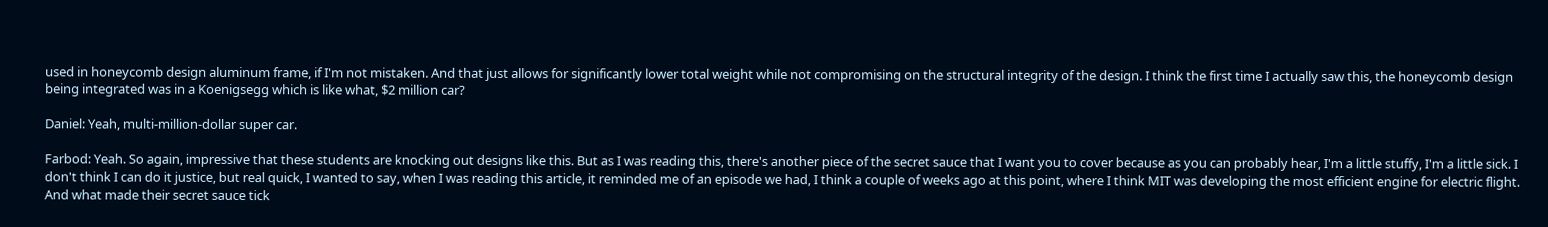used in honeycomb design aluminum frame, if I'm not mistaken. And that just allows for significantly lower total weight while not compromising on the structural integrity of the design. I think the first time I actually saw this, the honeycomb design being integrated was in a Koenigsegg which is like what, $2 million car?

Daniel: Yeah, multi-million-dollar super car.

Farbod: Yeah. So again, impressive that these students are knocking out designs like this. But as I was reading this, there's another piece of the secret sauce that I want you to cover because as you can probably hear, I'm a little stuffy, I'm a little sick. I don't think I can do it justice, but real quick, I wanted to say, when I was reading this article, it reminded me of an episode we had, I think a couple of weeks ago at this point, where I think MIT was developing the most efficient engine for electric flight. And what made their secret sauce tick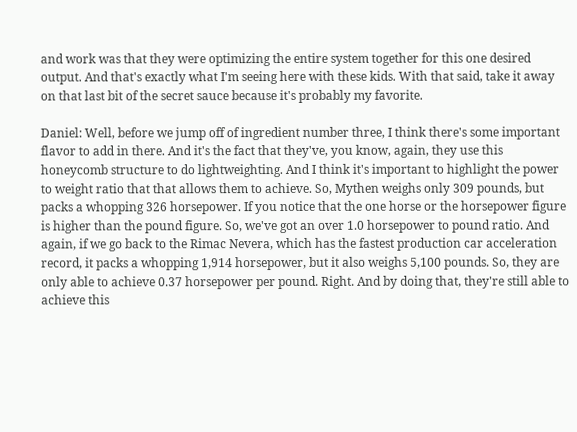and work was that they were optimizing the entire system together for this one desired output. And that's exactly what I'm seeing here with these kids. With that said, take it away on that last bit of the secret sauce because it's probably my favorite.

Daniel: Well, before we jump off of ingredient number three, I think there's some important flavor to add in there. And it's the fact that they've, you know, again, they use this honeycomb structure to do lightweighting. And I think it's important to highlight the power to weight ratio that that allows them to achieve. So, Mythen weighs only 309 pounds, but packs a whopping 326 horsepower. If you notice that the one horse or the horsepower figure is higher than the pound figure. So, we've got an over 1.0 horsepower to pound ratio. And again, if we go back to the Rimac Nevera, which has the fastest production car acceleration record, it packs a whopping 1,914 horsepower, but it also weighs 5,100 pounds. So, they are only able to achieve 0.37 horsepower per pound. Right. And by doing that, they're still able to achieve this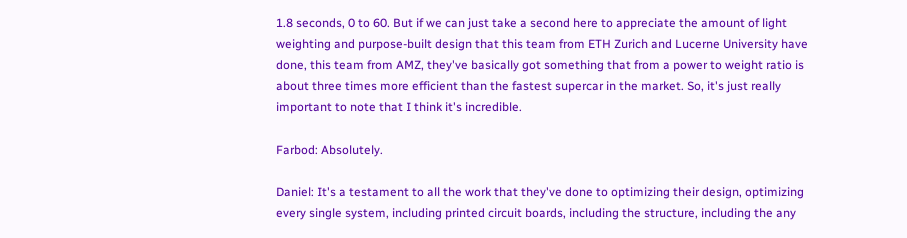1.8 seconds, 0 to 60. But if we can just take a second here to appreciate the amount of light weighting and purpose-built design that this team from ETH Zurich and Lucerne University have done, this team from AMZ, they've basically got something that from a power to weight ratio is about three times more efficient than the fastest supercar in the market. So, it's just really important to note that I think it's incredible.

Farbod: Absolutely.

Daniel: It's a testament to all the work that they've done to optimizing their design, optimizing every single system, including printed circuit boards, including the structure, including the any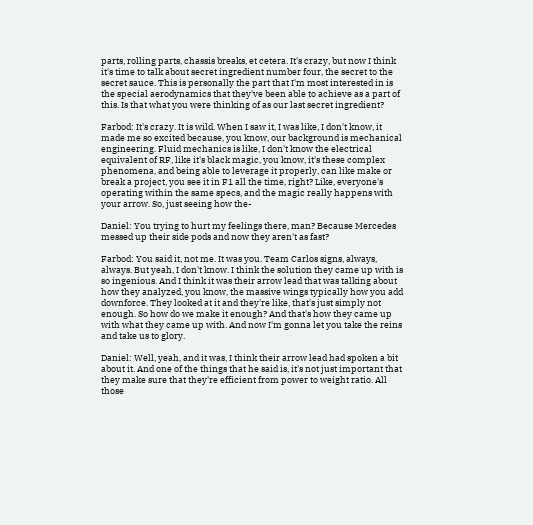parts, rolling parts, chassis breaks, et cetera. It's crazy, but now I think it's time to talk about secret ingredient number four, the secret to the secret sauce. This is personally the part that I'm most interested in is the special aerodynamics that they've been able to achieve as a part of this. Is that what you were thinking of as our last secret ingredient?

Farbod: It's crazy. It is wild. When I saw it, I was like, I don't know, it made me so excited because, you know, our background is mechanical engineering. Fluid mechanics is like, I don't know the electrical equivalent of RF, like it's black magic, you know, it's these complex phenomena, and being able to leverage it properly, can like make or break a project, you see it in F1 all the time, right? Like, everyone's operating within the same specs, and the magic really happens with your arrow. So, just seeing how the-

Daniel: You trying to hurt my feelings there, man? Because Mercedes messed up their side pods and now they aren't as fast?

Farbod: You said it, not me. It was you. Team Carlos signs, always, always. But yeah, I don't know. I think the solution they came up with is so ingenious. And I think it was their arrow lead that was talking about how they analyzed, you know, the massive wings typically how you add downforce. They looked at it and they're like, that's just simply not enough. So how do we make it enough? And that's how they came up with what they came up with. And now I'm gonna let you take the reins and take us to glory.

Daniel: Well, yeah, and it was, I think their arrow lead had spoken a bit about it. And one of the things that he said is, it's not just important that they make sure that they're efficient from power to weight ratio. All those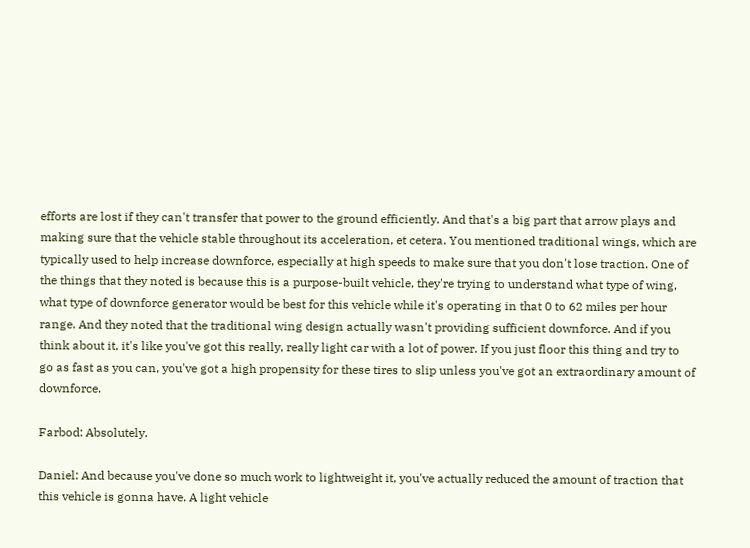efforts are lost if they can't transfer that power to the ground efficiently. And that's a big part that arrow plays and making sure that the vehicle stable throughout its acceleration, et cetera. You mentioned traditional wings, which are typically used to help increase downforce, especially at high speeds to make sure that you don't lose traction. One of the things that they noted is because this is a purpose-built vehicle, they're trying to understand what type of wing, what type of downforce generator would be best for this vehicle while it's operating in that 0 to 62 miles per hour range. And they noted that the traditional wing design actually wasn't providing sufficient downforce. And if you think about it, it's like you've got this really, really light car with a lot of power. If you just floor this thing and try to go as fast as you can, you've got a high propensity for these tires to slip unless you've got an extraordinary amount of downforce.

Farbod: Absolutely.

Daniel: And because you've done so much work to lightweight it, you've actually reduced the amount of traction that this vehicle is gonna have. A light vehicle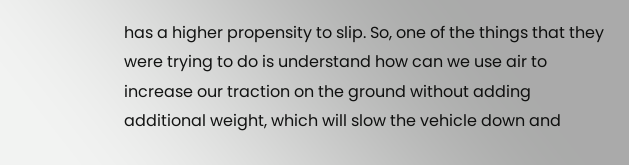has a higher propensity to slip. So, one of the things that they were trying to do is understand how can we use air to increase our traction on the ground without adding additional weight, which will slow the vehicle down and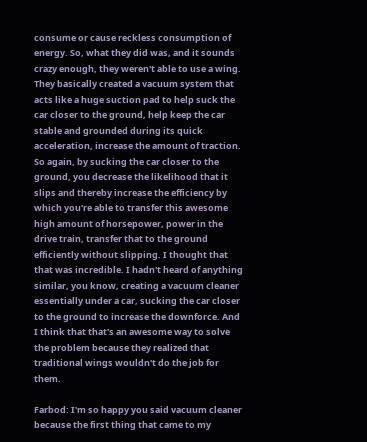consume or cause reckless consumption of energy. So, what they did was, and it sounds crazy enough, they weren't able to use a wing. They basically created a vacuum system that acts like a huge suction pad to help suck the car closer to the ground, help keep the car stable and grounded during its quick acceleration, increase the amount of traction. So again, by sucking the car closer to the ground, you decrease the likelihood that it slips and thereby increase the efficiency by which you're able to transfer this awesome high amount of horsepower, power in the drive train, transfer that to the ground efficiently without slipping. I thought that that was incredible. I hadn't heard of anything similar, you know, creating a vacuum cleaner essentially under a car, sucking the car closer to the ground to increase the downforce. And I think that that's an awesome way to solve the problem because they realized that traditional wings wouldn't do the job for them.

Farbod: I'm so happy you said vacuum cleaner because the first thing that came to my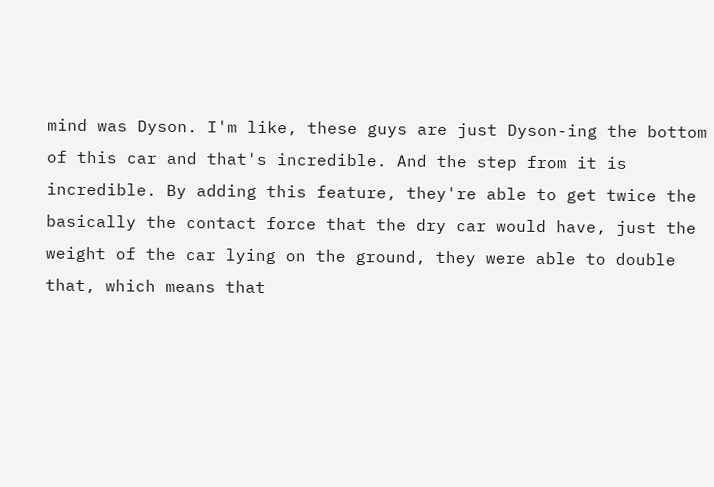mind was Dyson. I'm like, these guys are just Dyson-ing the bottom of this car and that's incredible. And the step from it is incredible. By adding this feature, they're able to get twice the basically the contact force that the dry car would have, just the weight of the car lying on the ground, they were able to double that, which means that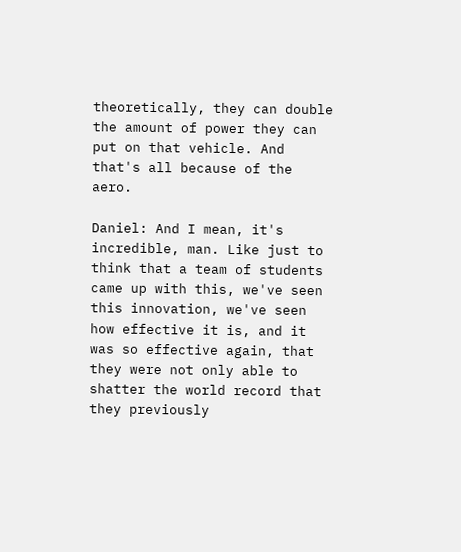theoretically, they can double the amount of power they can put on that vehicle. And that's all because of the aero.

Daniel: And I mean, it's incredible, man. Like just to think that a team of students came up with this, we've seen this innovation, we've seen how effective it is, and it was so effective again, that they were not only able to shatter the world record that they previously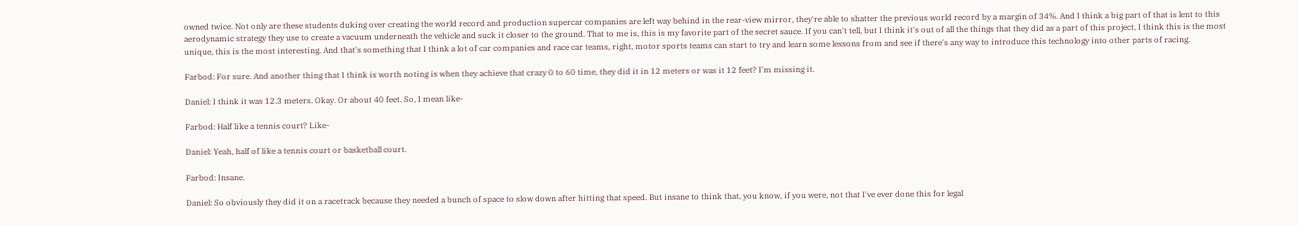owned twice. Not only are these students duking over creating the world record and production supercar companies are left way behind in the rear-view mirror, they're able to shatter the previous world record by a margin of 34%. And I think a big part of that is lent to this aerodynamic strategy they use to create a vacuum underneath the vehicle and suck it closer to the ground. That to me is, this is my favorite part of the secret sauce. If you can't tell, but I think it's out of all the things that they did as a part of this project, I think this is the most unique, this is the most interesting. And that's something that I think a lot of car companies and race car teams, right, motor sports teams can start to try and learn some lessons from and see if there's any way to introduce this technology into other parts of racing.

Farbod: For sure. And another thing that I think is worth noting is when they achieve that crazy 0 to 60 time, they did it in 12 meters or was it 12 feet? I'm missing it.

Daniel: I think it was 12.3 meters. Okay. Or about 40 feet. So, I mean like-

Farbod: Half like a tennis court? Like-

Daniel: Yeah, half of like a tennis court or basketball court.

Farbod: Insane.

Daniel: So obviously they did it on a racetrack because they needed a bunch of space to slow down after hitting that speed. But insane to think that, you know, if you were, not that I've ever done this for legal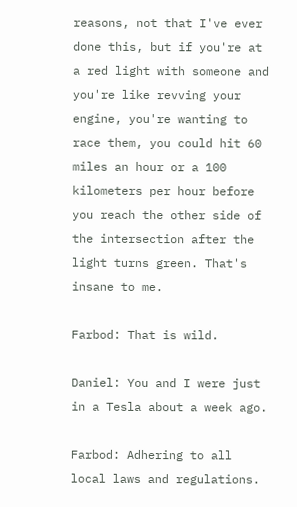reasons, not that I've ever done this, but if you're at a red light with someone and you're like revving your engine, you're wanting to race them, you could hit 60 miles an hour or a 100 kilometers per hour before you reach the other side of the intersection after the light turns green. That's insane to me.

Farbod: That is wild.

Daniel: You and I were just in a Tesla about a week ago.

Farbod: Adhering to all local laws and regulations.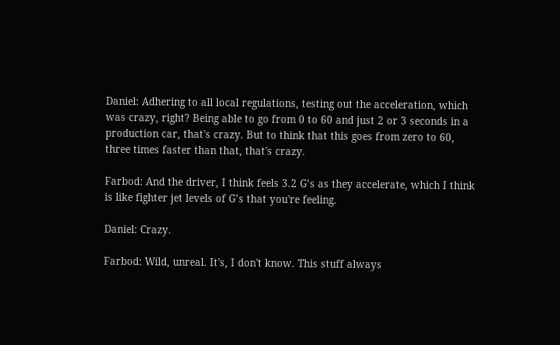Daniel: Adhering to all local regulations, testing out the acceleration, which was crazy, right? Being able to go from 0 to 60 and just 2 or 3 seconds in a production car, that's crazy. But to think that this goes from zero to 60, three times faster than that, that's crazy.

Farbod: And the driver, I think feels 3.2 G’s as they accelerate, which I think is like fighter jet levels of G’s that you're feeling.

Daniel: Crazy.

Farbod: Wild, unreal. It's, I don't know. This stuff always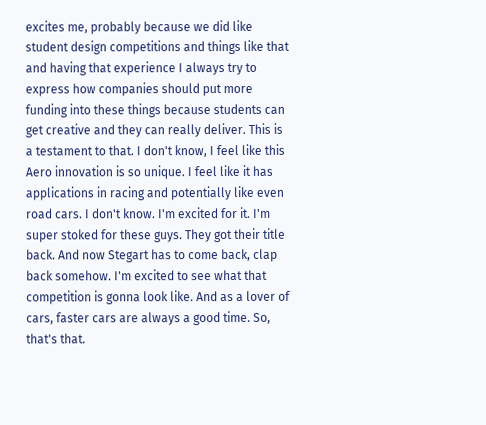excites me, probably because we did like student design competitions and things like that and having that experience I always try to express how companies should put more funding into these things because students can get creative and they can really deliver. This is a testament to that. I don't know, I feel like this Aero innovation is so unique. I feel like it has applications in racing and potentially like even road cars. I don't know. I'm excited for it. I'm super stoked for these guys. They got their title back. And now Stegart has to come back, clap back somehow. I'm excited to see what that competition is gonna look like. And as a lover of cars, faster cars are always a good time. So, that's that.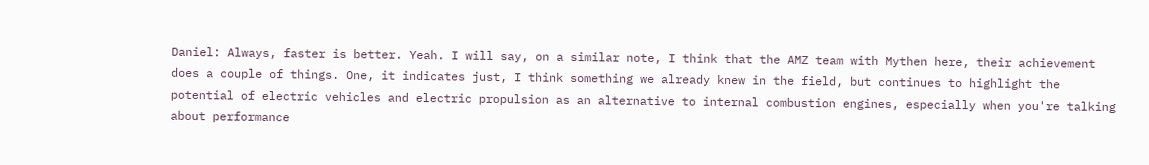Daniel: Always, faster is better. Yeah. I will say, on a similar note, I think that the AMZ team with Mythen here, their achievement does a couple of things. One, it indicates just, I think something we already knew in the field, but continues to highlight the potential of electric vehicles and electric propulsion as an alternative to internal combustion engines, especially when you're talking about performance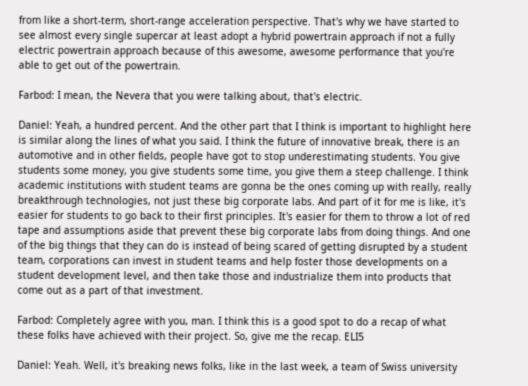from like a short-term, short-range acceleration perspective. That's why we have started to see almost every single supercar at least adopt a hybrid powertrain approach if not a fully electric powertrain approach because of this awesome, awesome performance that you're able to get out of the powertrain.

Farbod: I mean, the Nevera that you were talking about, that's electric.

Daniel: Yeah, a hundred percent. And the other part that I think is important to highlight here is similar along the lines of what you said. I think the future of innovative break, there is an automotive and in other fields, people have got to stop underestimating students. You give students some money, you give students some time, you give them a steep challenge. I think academic institutions with student teams are gonna be the ones coming up with really, really breakthrough technologies, not just these big corporate labs. And part of it for me is like, it's easier for students to go back to their first principles. It's easier for them to throw a lot of red tape and assumptions aside that prevent these big corporate labs from doing things. And one of the big things that they can do is instead of being scared of getting disrupted by a student team, corporations can invest in student teams and help foster those developments on a student development level, and then take those and industrialize them into products that come out as a part of that investment.

Farbod: Completely agree with you, man. I think this is a good spot to do a recap of what these folks have achieved with their project. So, give me the recap. ELI5

Daniel: Yeah. Well, it's breaking news folks, like in the last week, a team of Swiss university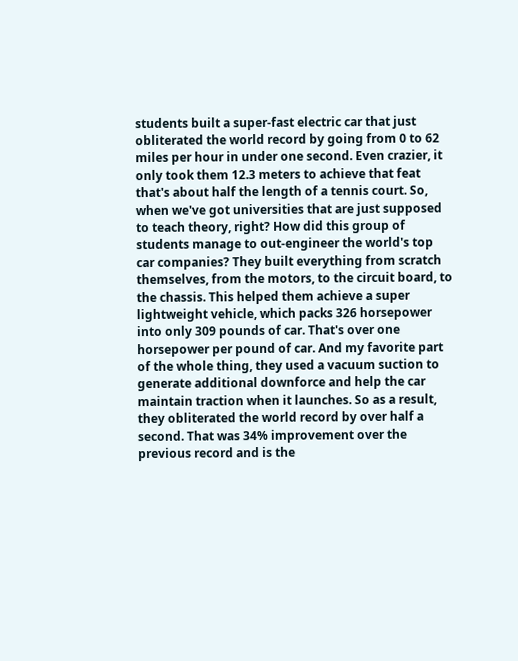students built a super-fast electric car that just obliterated the world record by going from 0 to 62 miles per hour in under one second. Even crazier, it only took them 12.3 meters to achieve that feat that's about half the length of a tennis court. So, when we've got universities that are just supposed to teach theory, right? How did this group of students manage to out-engineer the world's top car companies? They built everything from scratch themselves, from the motors, to the circuit board, to the chassis. This helped them achieve a super lightweight vehicle, which packs 326 horsepower into only 309 pounds of car. That's over one horsepower per pound of car. And my favorite part of the whole thing, they used a vacuum suction to generate additional downforce and help the car maintain traction when it launches. So as a result, they obliterated the world record by over half a second. That was 34% improvement over the previous record and is the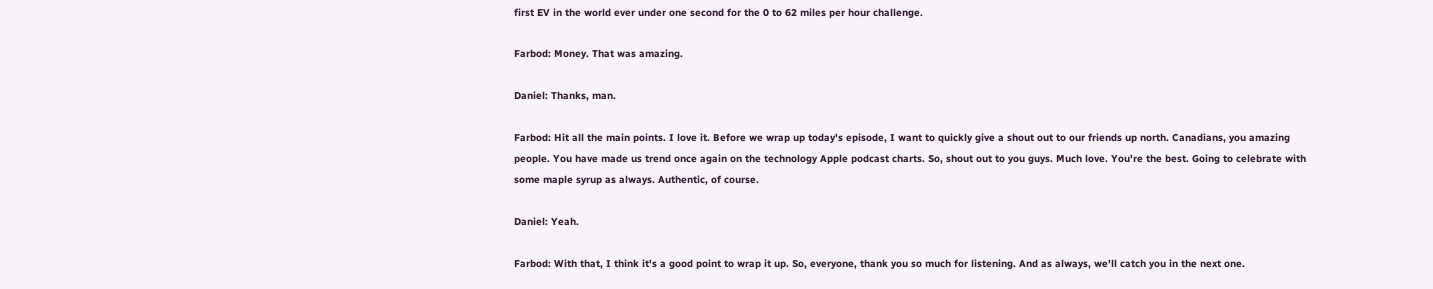first EV in the world ever under one second for the 0 to 62 miles per hour challenge.

Farbod: Money. That was amazing.

Daniel: Thanks, man.

Farbod: Hit all the main points. I love it. Before we wrap up today's episode, I want to quickly give a shout out to our friends up north. Canadians, you amazing people. You have made us trend once again on the technology Apple podcast charts. So, shout out to you guys. Much love. You're the best. Going to celebrate with some maple syrup as always. Authentic, of course.

Daniel: Yeah.

Farbod: With that, I think it's a good point to wrap it up. So, everyone, thank you so much for listening. And as always, we'll catch you in the next one.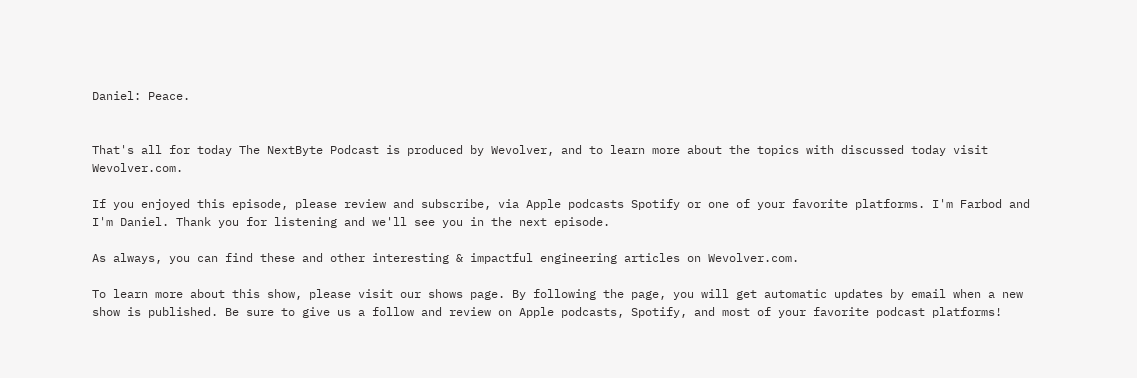Daniel: Peace.


That's all for today The NextByte Podcast is produced by Wevolver, and to learn more about the topics with discussed today visit Wevolver.com.

If you enjoyed this episode, please review and subscribe, via Apple podcasts Spotify or one of your favorite platforms. I'm Farbod and I'm Daniel. Thank you for listening and we'll see you in the next episode.

As always, you can find these and other interesting & impactful engineering articles on Wevolver.com.

To learn more about this show, please visit our shows page. By following the page, you will get automatic updates by email when a new show is published. Be sure to give us a follow and review on Apple podcasts, Spotify, and most of your favorite podcast platforms!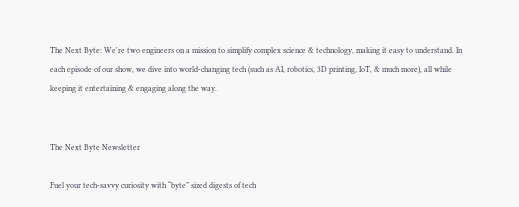The Next Byte: We're two engineers on a mission to simplify complex science & technology, making it easy to understand. In each episode of our show, we dive into world-changing tech (such as AI, robotics, 3D printing, IoT, & much more), all while keeping it entertaining & engaging along the way.


The Next Byte Newsletter

Fuel your tech-savvy curiosity with “byte” sized digests of tech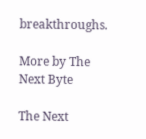breakthroughs.

More by The Next Byte

The Next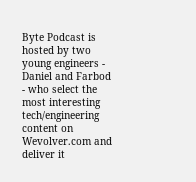Byte Podcast is hosted by two young engineers - Daniel and Farbod - who select the most interesting tech/engineering content on Wevolver.com and deliver it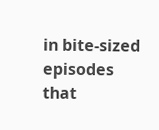in bite-sized episodes that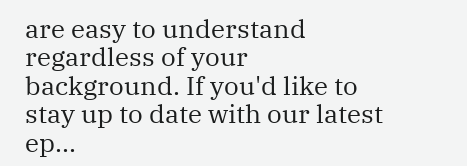are easy to understand regardless of your background. If you'd like to stay up to date with our latest ep...